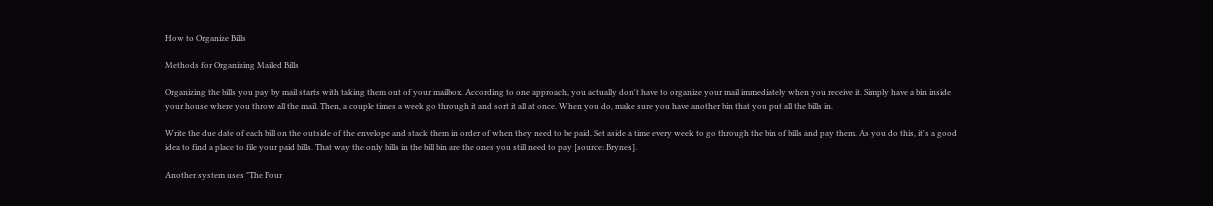How to Organize Bills

Methods for Organizing Mailed Bills

Organizing the bills you pay by mail starts with taking them out of your mailbox. According to one approach, you actually don't have to organize your mail immediately when you receive it. Simply have a bin inside your house where you throw all the mail. Then, a couple times a week go through it and sort it all at once. When you do, make sure you have another bin that you put all the bills in.

Write the due date of each bill on the outside of the envelope and stack them in order of when they need to be paid. Set aside a time every week to go through the bin of bills and pay them. As you do this, it's a good idea to find a place to file your paid bills. That way the only bills in the bill bin are the ones you still need to pay [source: Brynes].

Another system uses "The Four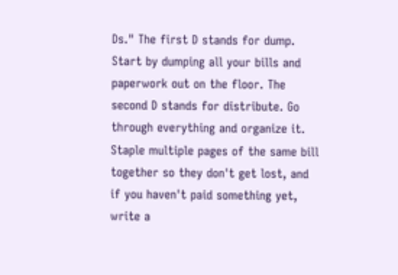Ds." The first D stands for dump. Start by dumping all your bills and paperwork out on the floor. The second D stands for distribute. Go through everything and organize it. Staple multiple pages of the same bill together so they don't get lost, and if you haven't paid something yet, write a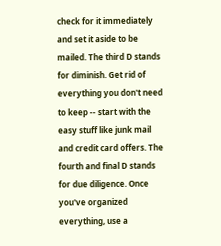check for it immediately and set it aside to be mailed. The third D stands for diminish. Get rid of everything you don't need to keep -- start with the easy stuff like junk mail and credit card offers. The fourth and final D stands for due diligence. Once you've organized everything, use a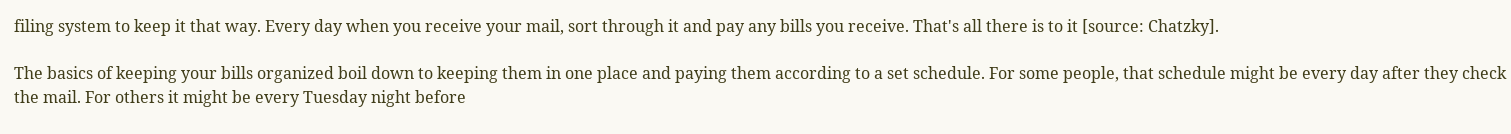filing system to keep it that way. Every day when you receive your mail, sort through it and pay any bills you receive. That's all there is to it [source: Chatzky].

The basics of keeping your bills organized boil down to keeping them in one place and paying them according to a set schedule. For some people, that schedule might be every day after they check the mail. For others it might be every Tuesday night before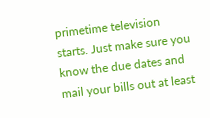primetime television starts. Just make sure you know the due dates and mail your bills out at least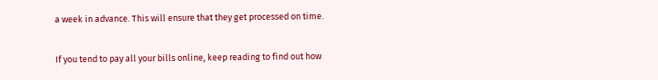a week in advance. This will ensure that they get processed on time.

If you tend to pay all your bills online, keep reading to find out how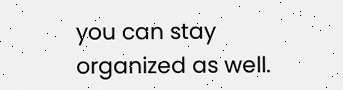you can stay organized as well.